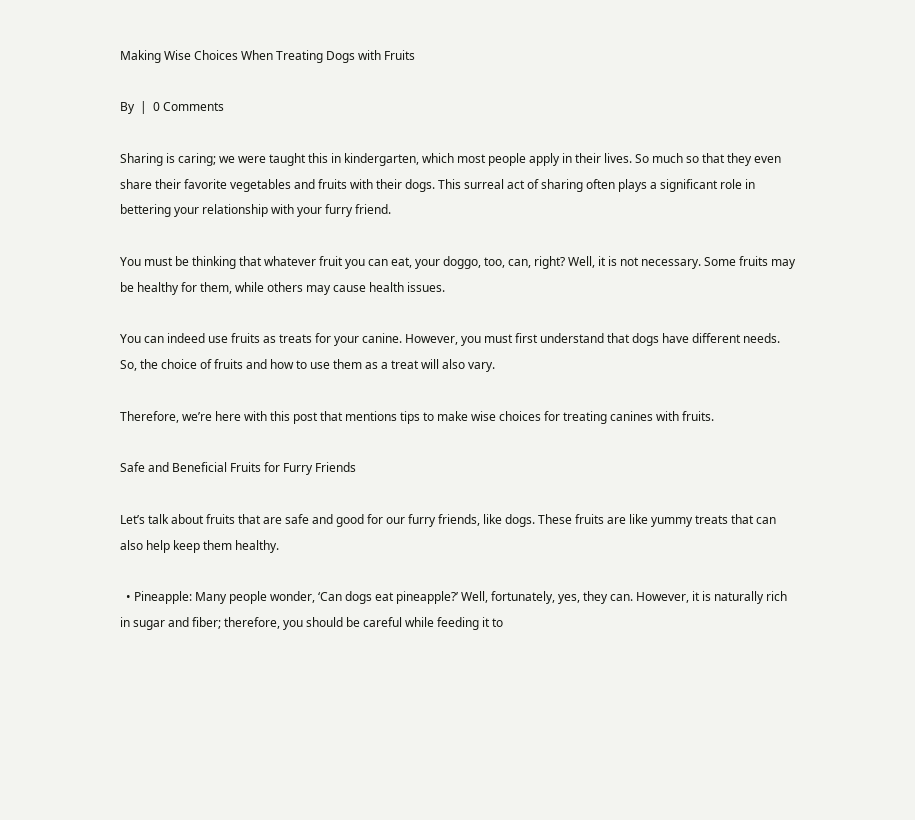Making Wise Choices When Treating Dogs with Fruits

By  |  0 Comments

Sharing is caring; we were taught this in kindergarten, which most people apply in their lives. So much so that they even share their favorite vegetables and fruits with their dogs. This surreal act of sharing often plays a significant role in bettering your relationship with your furry friend.

You must be thinking that whatever fruit you can eat, your doggo, too, can, right? Well, it is not necessary. Some fruits may be healthy for them, while others may cause health issues.

You can indeed use fruits as treats for your canine. However, you must first understand that dogs have different needs. So, the choice of fruits and how to use them as a treat will also vary.

Therefore, we’re here with this post that mentions tips to make wise choices for treating canines with fruits.

Safe and Beneficial Fruits for Furry Friends

Let’s talk about fruits that are safe and good for our furry friends, like dogs. These fruits are like yummy treats that can also help keep them healthy.

  • Pineapple: Many people wonder, ‘Can dogs eat pineapple?’ Well, fortunately, yes, they can. However, it is naturally rich in sugar and fiber; therefore, you should be careful while feeding it to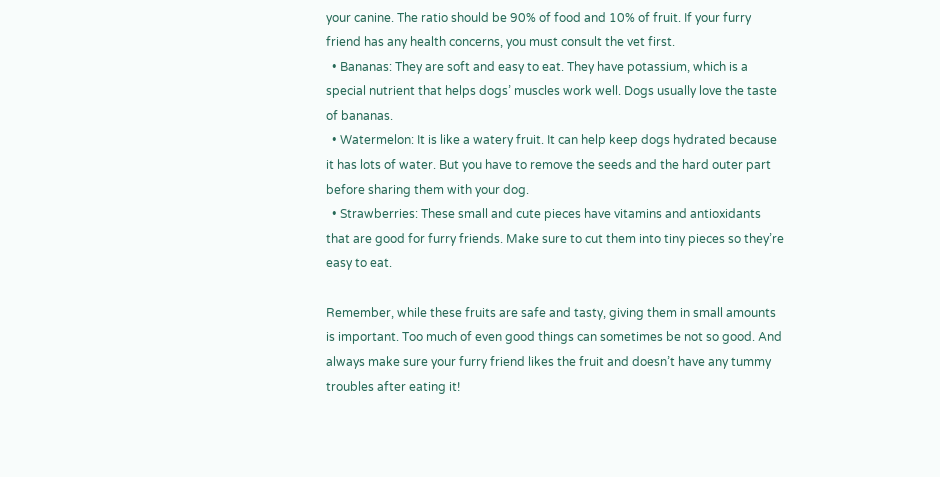your canine. The ratio should be 90% of food and 10% of fruit. If your furry friend has any health concerns, you must consult the vet first.
  • Bananas: They are soft and easy to eat. They have potassium, which is a special nutrient that helps dogs’ muscles work well. Dogs usually love the taste of bananas.
  • Watermelon: It is like a watery fruit. It can help keep dogs hydrated because it has lots of water. But you have to remove the seeds and the hard outer part before sharing them with your dog.
  • Strawberries: These small and cute pieces have vitamins and antioxidants that are good for furry friends. Make sure to cut them into tiny pieces so they’re easy to eat.

Remember, while these fruits are safe and tasty, giving them in small amounts is important. Too much of even good things can sometimes be not so good. And always make sure your furry friend likes the fruit and doesn’t have any tummy troubles after eating it!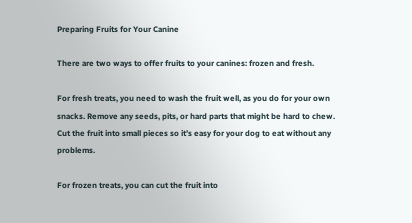Preparing Fruits for Your Canine

There are two ways to offer fruits to your canines: frozen and fresh.

For fresh treats, you need to wash the fruit well, as you do for your own snacks. Remove any seeds, pits, or hard parts that might be hard to chew. Cut the fruit into small pieces so it’s easy for your dog to eat without any problems.

For frozen treats, you can cut the fruit into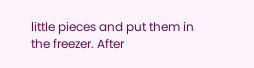little pieces and put them in the freezer. After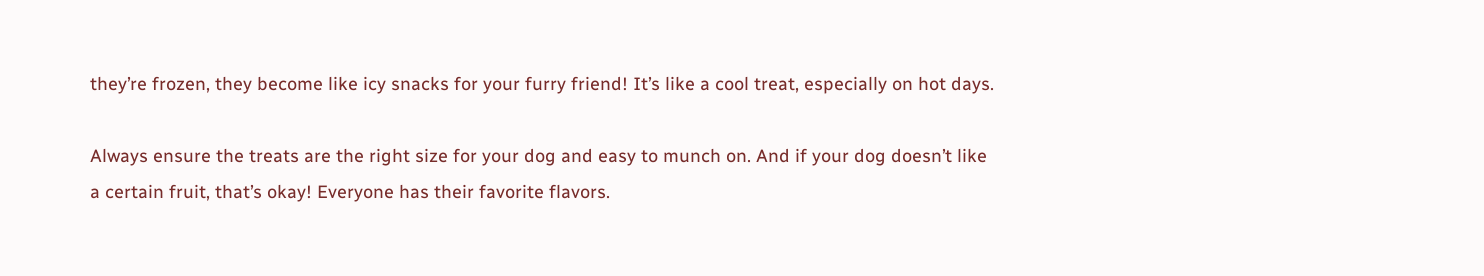they’re frozen, they become like icy snacks for your furry friend! It’s like a cool treat, especially on hot days.

Always ensure the treats are the right size for your dog and easy to munch on. And if your dog doesn’t like a certain fruit, that’s okay! Everyone has their favorite flavors.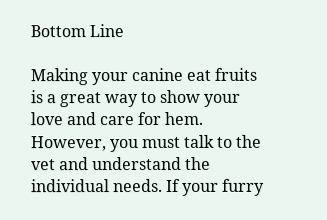Bottom Line

Making your canine eat fruits is a great way to show your love and care for hem. However, you must talk to the vet and understand the individual needs. If your furry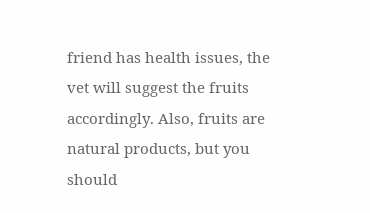friend has health issues, the vet will suggest the fruits accordingly. Also, fruits are natural products, but you should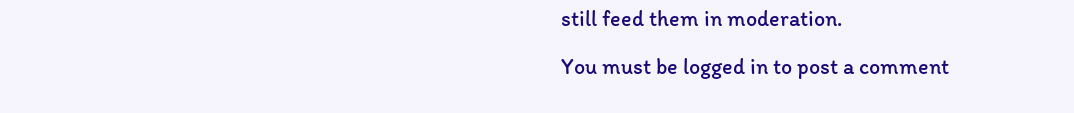still feed them in moderation.

You must be logged in to post a comment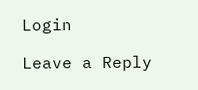Login

Leave a Reply